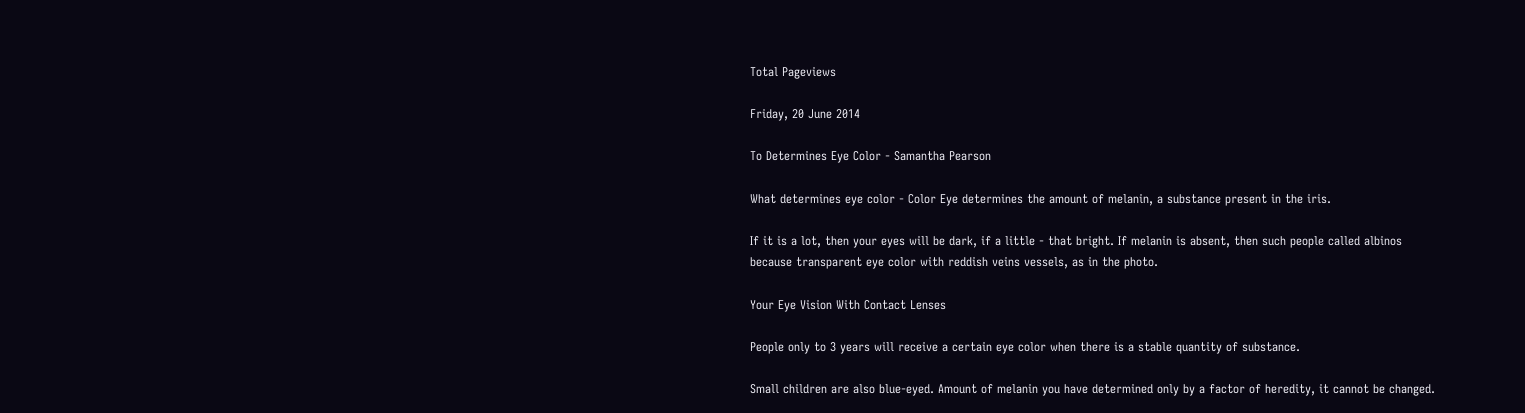Total Pageviews

Friday, 20 June 2014

To Determines Eye Color - Samantha Pearson

What determines eye color - Color Eye determines the amount of melanin, a substance present in the iris.

If it is a lot, then your eyes will be dark, if a little - that bright. If melanin is absent, then such people called albinos because transparent eye color with reddish veins vessels, as in the photo.

Your Eye Vision With Contact Lenses

People only to 3 years will receive a certain eye color when there is a stable quantity of substance.

Small children are also blue-eyed. Amount of melanin you have determined only by a factor of heredity, it cannot be changed.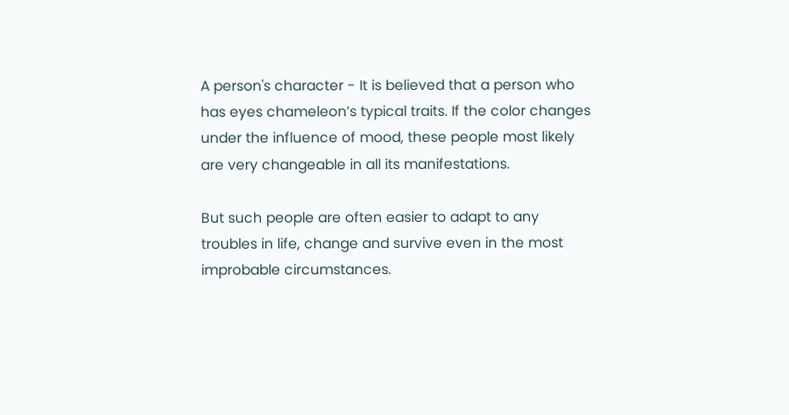A person's character - It is believed that a person who has eyes chameleon’s typical traits. If the color changes under the influence of mood, these people most likely are very changeable in all its manifestations.

But such people are often easier to adapt to any troubles in life, change and survive even in the most improbable circumstances.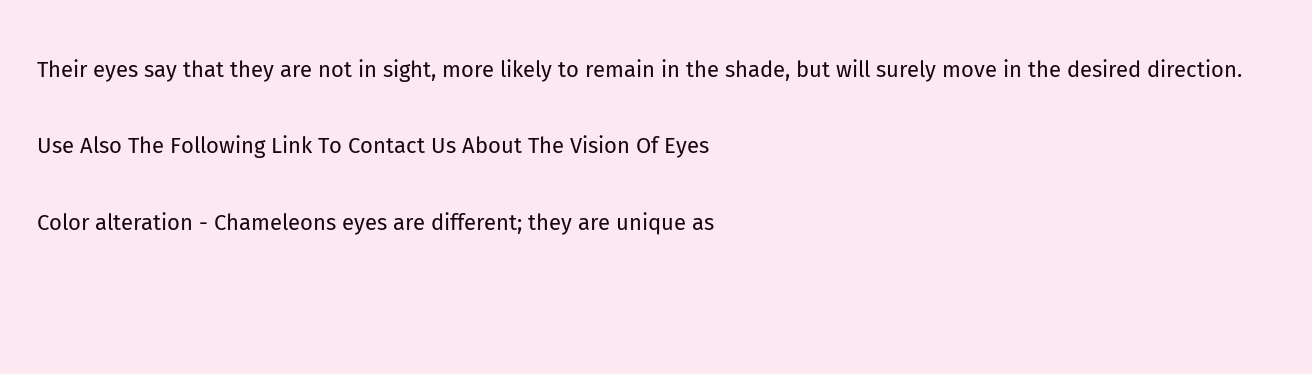Their eyes say that they are not in sight, more likely to remain in the shade, but will surely move in the desired direction.

Use Also The Following Link To Contact Us About The Vision Of Eyes

Color alteration - Chameleons eyes are different; they are unique as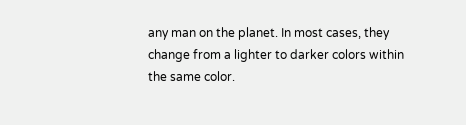any man on the planet. In most cases, they change from a lighter to darker colors within the same color.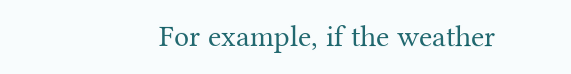For example, if the weather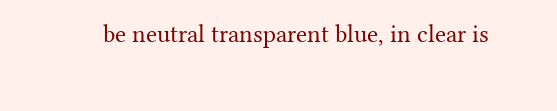be neutral transparent blue, in clear is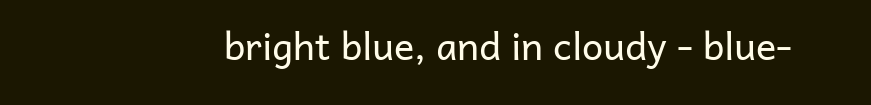bright blue, and in cloudy - blue-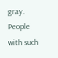gray. People with such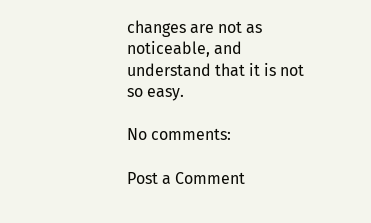changes are not as noticeable, and understand that it is not so easy.

No comments:

Post a Comment